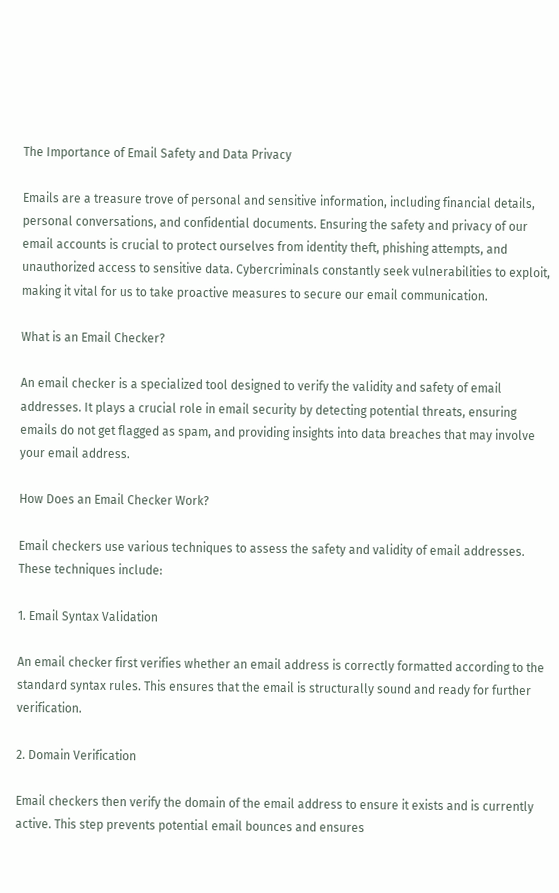The Importance of Email Safety and Data Privacy

Emails are a treasure trove of personal and sensitive information, including financial details, personal conversations, and confidential documents. Ensuring the safety and privacy of our email accounts is crucial to protect ourselves from identity theft, phishing attempts, and unauthorized access to sensitive data. Cybercriminals constantly seek vulnerabilities to exploit, making it vital for us to take proactive measures to secure our email communication.

What is an Email Checker?

An email checker is a specialized tool designed to verify the validity and safety of email addresses. It plays a crucial role in email security by detecting potential threats, ensuring emails do not get flagged as spam, and providing insights into data breaches that may involve your email address.

How Does an Email Checker Work?

Email checkers use various techniques to assess the safety and validity of email addresses. These techniques include:

1. Email Syntax Validation

An email checker first verifies whether an email address is correctly formatted according to the standard syntax rules. This ensures that the email is structurally sound and ready for further verification.

2. Domain Verification

Email checkers then verify the domain of the email address to ensure it exists and is currently active. This step prevents potential email bounces and ensures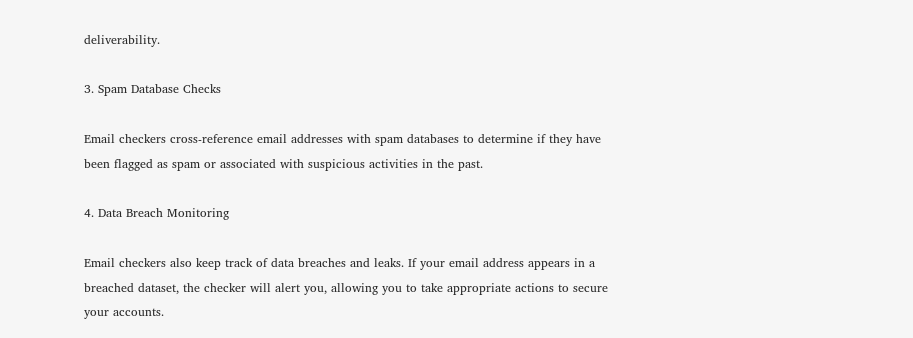deliverability.

3. Spam Database Checks

Email checkers cross-reference email addresses with spam databases to determine if they have been flagged as spam or associated with suspicious activities in the past.

4. Data Breach Monitoring

Email checkers also keep track of data breaches and leaks. If your email address appears in a breached dataset, the checker will alert you, allowing you to take appropriate actions to secure your accounts.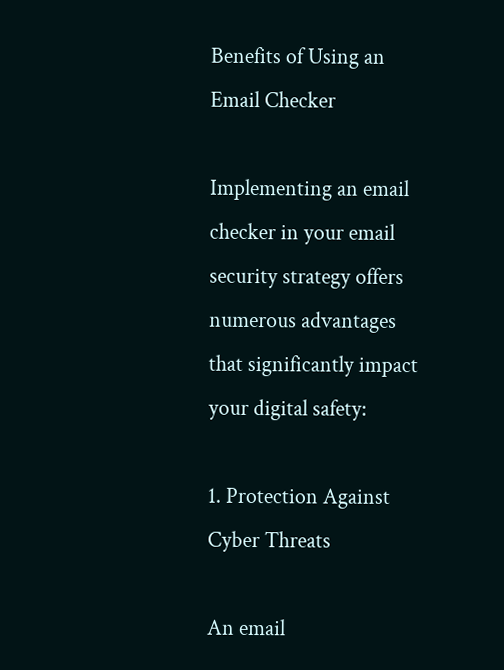Benefits of Using an Email Checker

Implementing an email checker in your email security strategy offers numerous advantages that significantly impact your digital safety:

1. Protection Against Cyber Threats

An email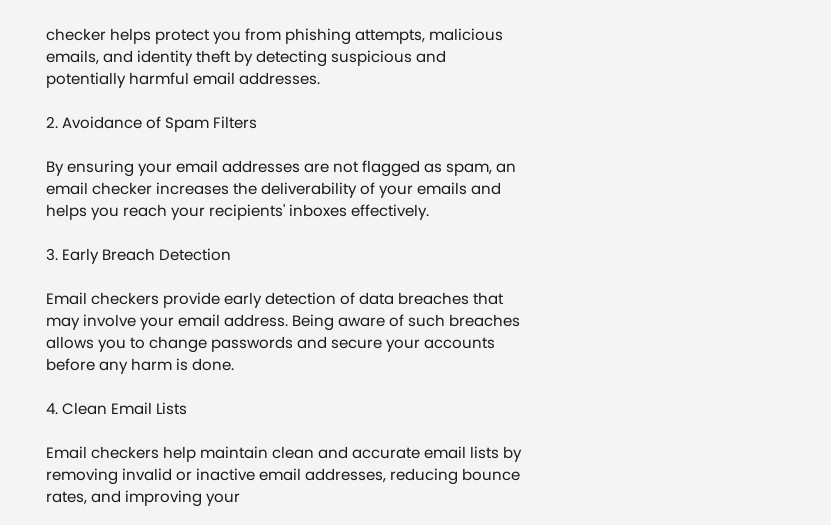checker helps protect you from phishing attempts, malicious emails, and identity theft by detecting suspicious and potentially harmful email addresses.

2. Avoidance of Spam Filters

By ensuring your email addresses are not flagged as spam, an email checker increases the deliverability of your emails and helps you reach your recipients' inboxes effectively.

3. Early Breach Detection

Email checkers provide early detection of data breaches that may involve your email address. Being aware of such breaches allows you to change passwords and secure your accounts before any harm is done.

4. Clean Email Lists

Email checkers help maintain clean and accurate email lists by removing invalid or inactive email addresses, reducing bounce rates, and improving your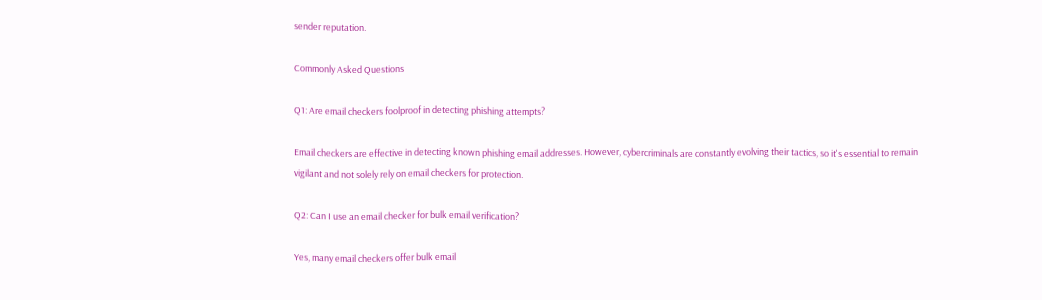sender reputation.

Commonly Asked Questions

Q1: Are email checkers foolproof in detecting phishing attempts?

Email checkers are effective in detecting known phishing email addresses. However, cybercriminals are constantly evolving their tactics, so it's essential to remain vigilant and not solely rely on email checkers for protection.

Q2: Can I use an email checker for bulk email verification?

Yes, many email checkers offer bulk email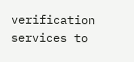verification services to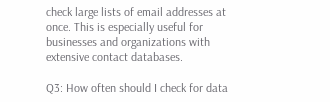check large lists of email addresses at once. This is especially useful for businesses and organizations with extensive contact databases.

Q3: How often should I check for data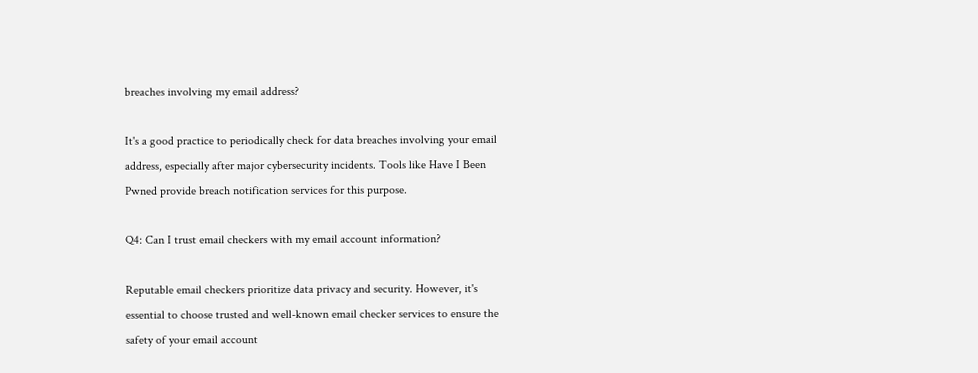breaches involving my email address?

It's a good practice to periodically check for data breaches involving your email address, especially after major cybersecurity incidents. Tools like Have I Been Pwned provide breach notification services for this purpose.

Q4: Can I trust email checkers with my email account information?

Reputable email checkers prioritize data privacy and security. However, it's essential to choose trusted and well-known email checker services to ensure the safety of your email account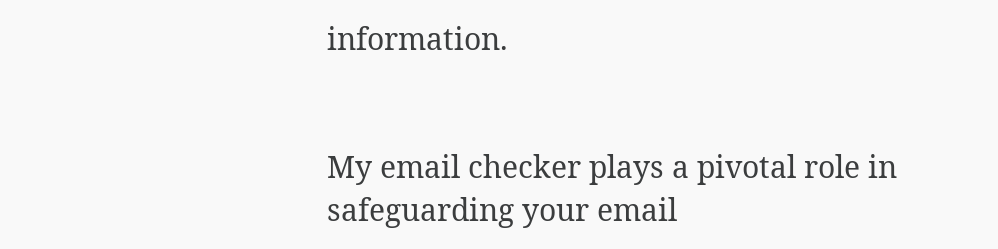information.


My email checker plays a pivotal role in safeguarding your email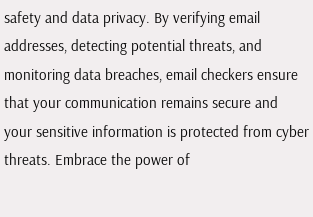safety and data privacy. By verifying email addresses, detecting potential threats, and monitoring data breaches, email checkers ensure that your communication remains secure and your sensitive information is protected from cyber threats. Embrace the power of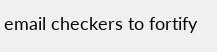email checkers to fortify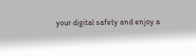your digital safety and enjoy a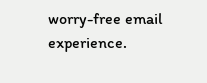worry-free email experience.